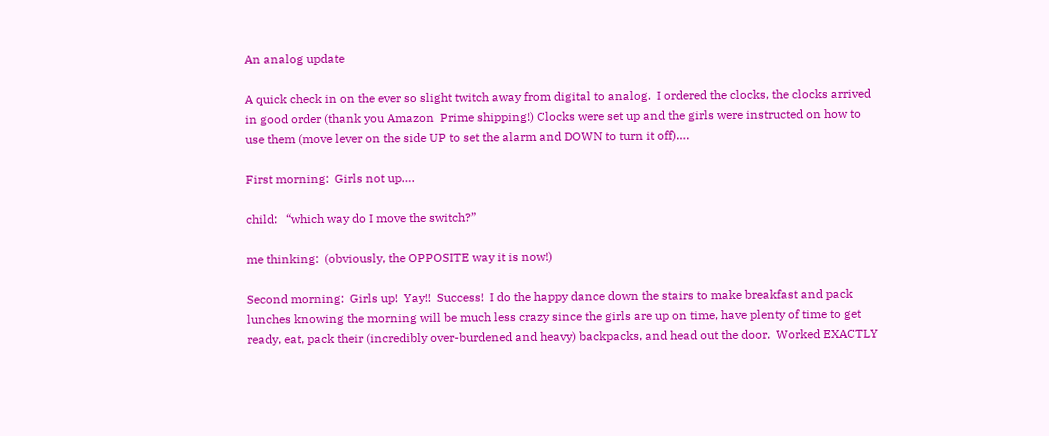An analog update

A quick check in on the ever so slight twitch away from digital to analog.  I ordered the clocks, the clocks arrived in good order (thank you Amazon  Prime shipping!) Clocks were set up and the girls were instructed on how to use them (move lever on the side UP to set the alarm and DOWN to turn it off)….

First morning:  Girls not up….

child:   “which way do I move the switch?”

me thinking:  (obviously, the OPPOSITE way it is now!)

Second morning:  Girls up!  Yay!!  Success!  I do the happy dance down the stairs to make breakfast and pack lunches knowing the morning will be much less crazy since the girls are up on time, have plenty of time to get ready, eat, pack their (incredibly over-burdened and heavy) backpacks, and head out the door.  Worked EXACTLY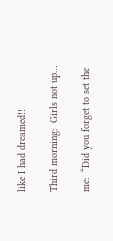like I had dreamed!!

Third morning:  Girls not up…

me:  “Did you forget to set the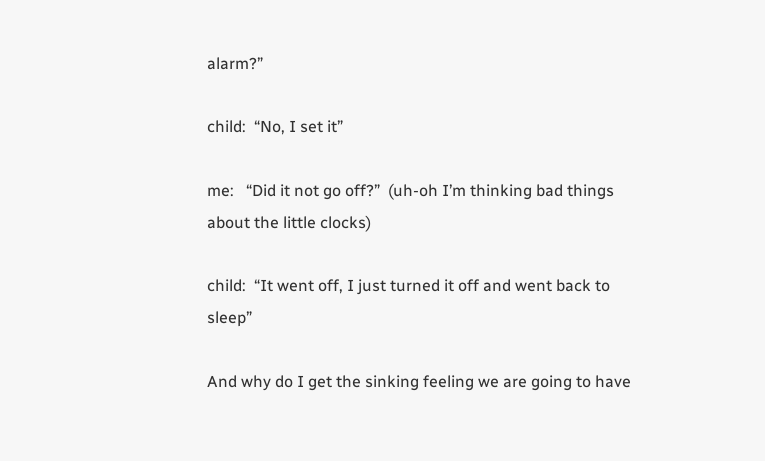alarm?”

child:  “No, I set it”

me:   “Did it not go off?”  (uh-oh I’m thinking bad things about the little clocks)

child:  “It went off, I just turned it off and went back to sleep”

And why do I get the sinking feeling we are going to have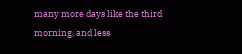many more days like the third morning, and less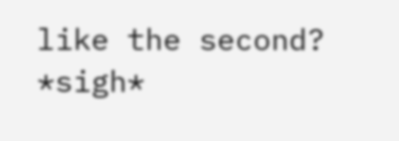like the second?  *sigh*